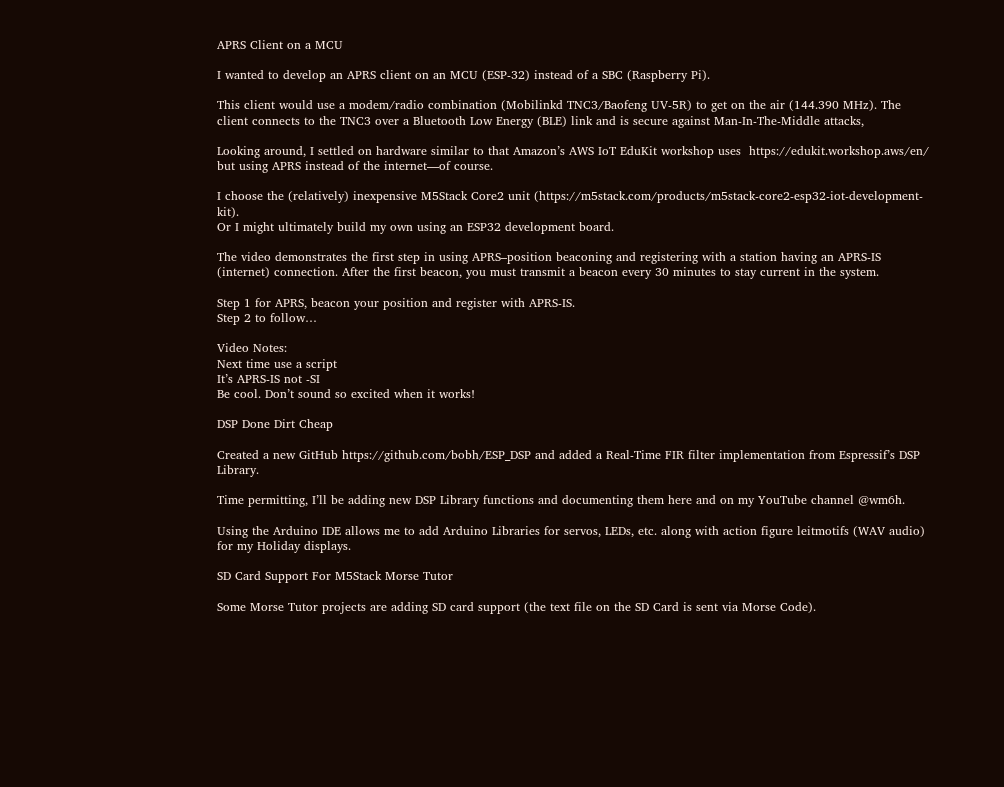APRS Client on a MCU

I wanted to develop an APRS client on an MCU (ESP-32) instead of a SBC (Raspberry Pi).

This client would use a modem/radio combination (Mobilinkd TNC3/Baofeng UV-5R) to get on the air (144.390 MHz). The client connects to the TNC3 over a Bluetooth Low Energy (BLE) link and is secure against Man-In-The-Middle attacks,

Looking around, I settled on hardware similar to that Amazon’s AWS IoT EduKit workshop uses  https://edukit.workshop.aws/en/ but using APRS instead of the internet—of course.

I choose the (relatively) inexpensive M5Stack Core2 unit (https://m5stack.com/products/m5stack-core2-esp32-iot-development-kit).
Or I might ultimately build my own using an ESP32 development board.

The video demonstrates the first step in using APRS–position beaconing and registering with a station having an APRS-IS (internet) connection. After the first beacon, you must transmit a beacon every 30 minutes to stay current in the system.

Step 1 for APRS, beacon your position and register with APRS-IS.
Step 2 to follow…

Video Notes:
Next time use a script
It’s APRS-IS not -SI
Be cool. Don’t sound so excited when it works!

DSP Done Dirt Cheap

Created a new GitHub https://github.com/bobh/ESP_DSP and added a Real-Time FIR filter implementation from Espressif’s DSP Library.

Time permitting, I’ll be adding new DSP Library functions and documenting them here and on my YouTube channel @wm6h.

Using the Arduino IDE allows me to add Arduino Libraries for servos, LEDs, etc. along with action figure leitmotifs (WAV audio) for my Holiday displays.

SD Card Support For M5Stack Morse Tutor

Some Morse Tutor projects are adding SD card support (the text file on the SD Card is sent via Morse Code).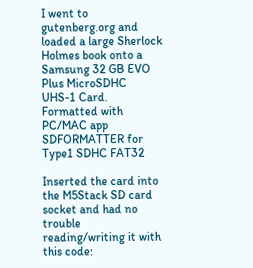I went to gutenberg.org and loaded a large Sherlock Holmes book onto a Samsung 32 GB EVO Plus MicroSDHC UHS-1 Card. Formatted with PC/MAC app SDFORMATTER for Type1 SDHC FAT32

Inserted the card into the M5Stack SD card socket and had no trouble reading/writing it with this code: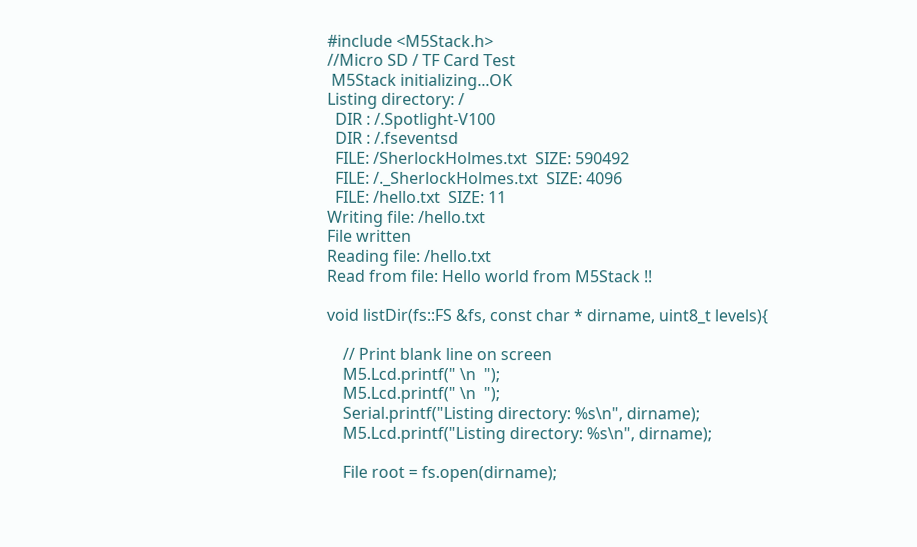#include <M5Stack.h>
//Micro SD / TF Card Test
 M5Stack initializing...OK
Listing directory: /
  DIR : /.Spotlight-V100
  DIR : /.fseventsd
  FILE: /SherlockHolmes.txt  SIZE: 590492
  FILE: /._SherlockHolmes.txt  SIZE: 4096
  FILE: /hello.txt  SIZE: 11
Writing file: /hello.txt
File written
Reading file: /hello.txt
Read from file: Hello world from M5Stack !!

void listDir(fs::FS &fs, const char * dirname, uint8_t levels){

    // Print blank line on screen
    M5.Lcd.printf(" \n  ");
    M5.Lcd.printf(" \n  ");
    Serial.printf("Listing directory: %s\n", dirname);
    M5.Lcd.printf("Listing directory: %s\n", dirname);

    File root = fs.open(dirname);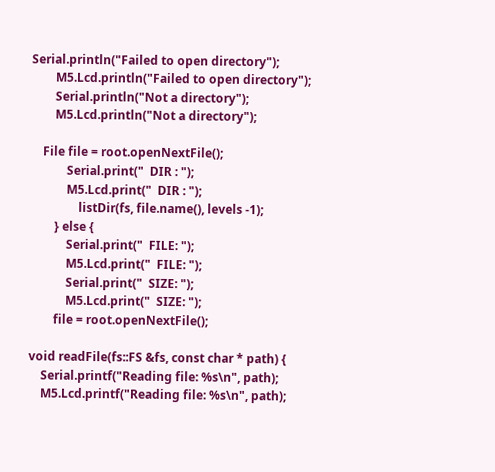Serial.println("Failed to open directory");
        M5.Lcd.println("Failed to open directory");
        Serial.println("Not a directory");
        M5.Lcd.println("Not a directory");

    File file = root.openNextFile();
            Serial.print("  DIR : ");
            M5.Lcd.print("  DIR : ");
                listDir(fs, file.name(), levels -1);
        } else {
            Serial.print("  FILE: ");
            M5.Lcd.print("  FILE: ");
            Serial.print("  SIZE: ");
            M5.Lcd.print("  SIZE: ");
        file = root.openNextFile();

void readFile(fs::FS &fs, const char * path) {
    Serial.printf("Reading file: %s\n", path);
    M5.Lcd.printf("Reading file: %s\n", path);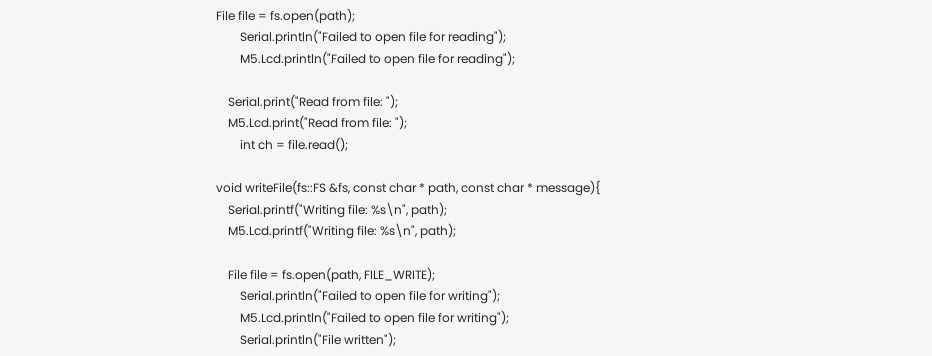File file = fs.open(path);
        Serial.println("Failed to open file for reading");
        M5.Lcd.println("Failed to open file for reading");

    Serial.print("Read from file: ");
    M5.Lcd.print("Read from file: ");
        int ch = file.read();

void writeFile(fs::FS &fs, const char * path, const char * message){
    Serial.printf("Writing file: %s\n", path);
    M5.Lcd.printf("Writing file: %s\n", path);

    File file = fs.open(path, FILE_WRITE);
        Serial.println("Failed to open file for writing");
        M5.Lcd.println("Failed to open file for writing");
        Serial.println("File written");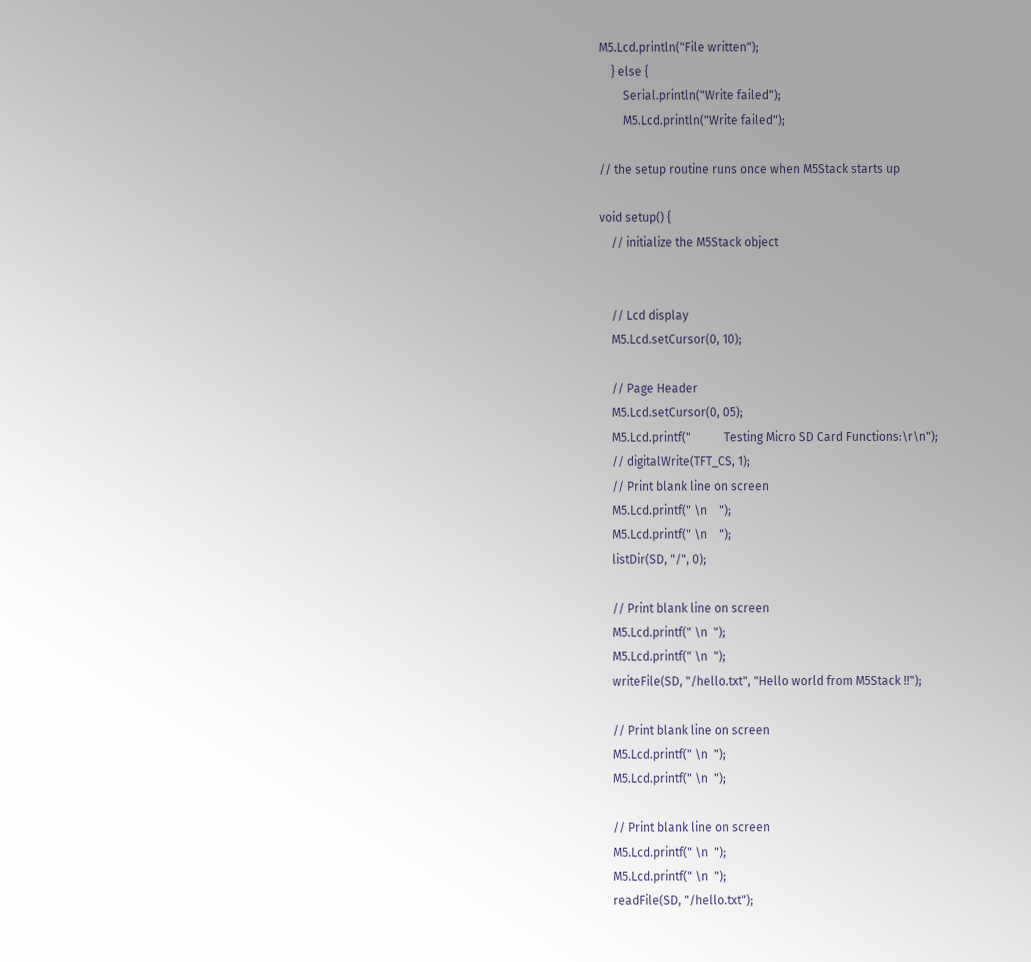M5.Lcd.println("File written");
    } else {
        Serial.println("Write failed");
        M5.Lcd.println("Write failed");

// the setup routine runs once when M5Stack starts up

void setup() {
    // initialize the M5Stack object


    // Lcd display
    M5.Lcd.setCursor(0, 10);

    // Page Header
    M5.Lcd.setCursor(0, 05);
    M5.Lcd.printf("           Testing Micro SD Card Functions:\r\n");
    // digitalWrite(TFT_CS, 1);
    // Print blank line on screen
    M5.Lcd.printf(" \n    ");
    M5.Lcd.printf(" \n    ");
    listDir(SD, "/", 0);

    // Print blank line on screen
    M5.Lcd.printf(" \n  ");
    M5.Lcd.printf(" \n  ");
    writeFile(SD, "/hello.txt", "Hello world from M5Stack !!");

    // Print blank line on screen
    M5.Lcd.printf(" \n  ");
    M5.Lcd.printf(" \n  ");

    // Print blank line on screen
    M5.Lcd.printf(" \n  ");
    M5.Lcd.printf(" \n  ");
    readFile(SD, "/hello.txt");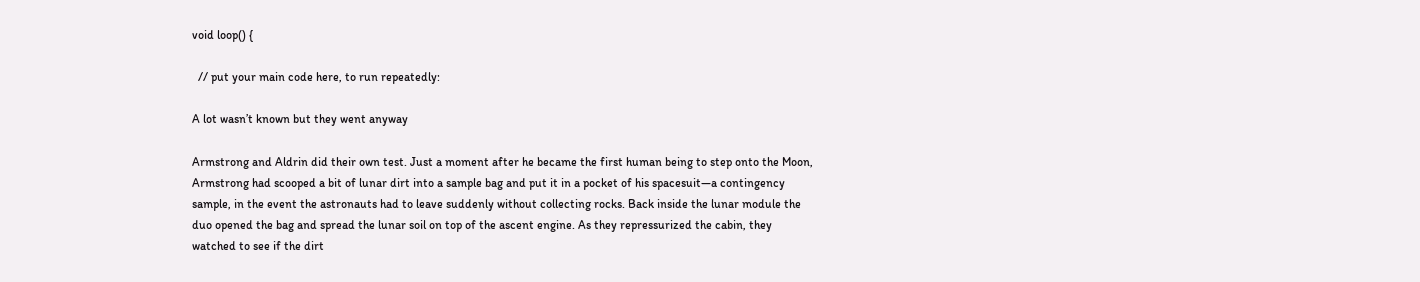void loop() {

  // put your main code here, to run repeatedly:

A lot wasn’t known but they went anyway

Armstrong and Aldrin did their own test. Just a moment after he became the first human being to step onto the Moon, Armstrong had scooped a bit of lunar dirt into a sample bag and put it in a pocket of his spacesuit—a contingency sample, in the event the astronauts had to leave suddenly without collecting rocks. Back inside the lunar module the duo opened the bag and spread the lunar soil on top of the ascent engine. As they repressurized the cabin, they watched to see if the dirt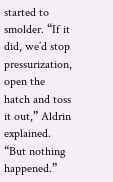started to smolder. “If it did, we’d stop pressurization, open the hatch and toss it out,” Aldrin explained. “But nothing happened.”